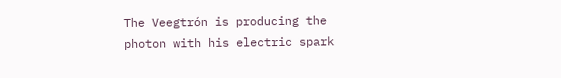The Veegtrón is producing the photon with his electric spark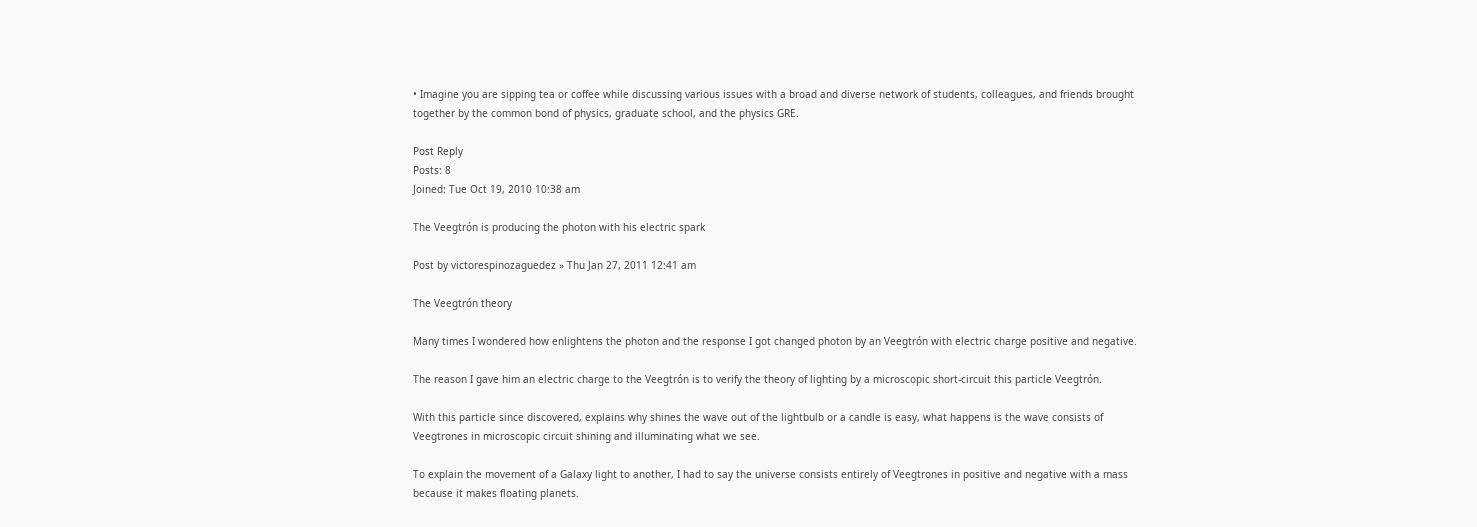• Imagine you are sipping tea or coffee while discussing various issues with a broad and diverse network of students, colleagues, and friends brought together by the common bond of physics, graduate school, and the physics GRE.

Post Reply
Posts: 8
Joined: Tue Oct 19, 2010 10:38 am

The Veegtrón is producing the photon with his electric spark

Post by victorespinozaguedez » Thu Jan 27, 2011 12:41 am

The Veegtrón theory

Many times I wondered how enlightens the photon and the response I got changed photon by an Veegtrón with electric charge positive and negative.

The reason I gave him an electric charge to the Veegtrón is to verify the theory of lighting by a microscopic short-circuit this particle Veegtrón.

With this particle since discovered, explains why shines the wave out of the lightbulb or a candle is easy, what happens is the wave consists of Veegtrones in microscopic circuit shining and illuminating what we see.

To explain the movement of a Galaxy light to another, I had to say the universe consists entirely of Veegtrones in positive and negative with a mass because it makes floating planets.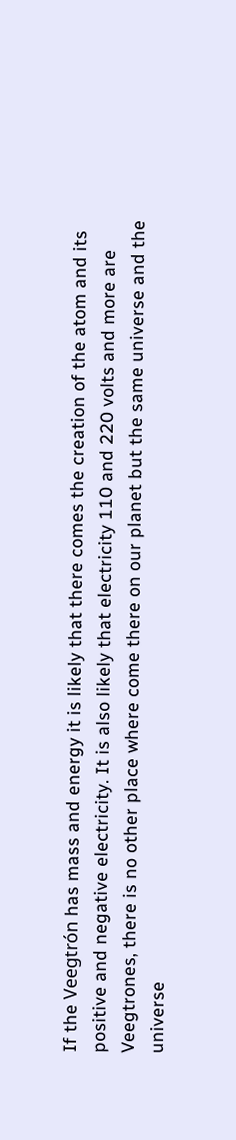If the Veegtrón has mass and energy it is likely that there comes the creation of the atom and its positive and negative electricity. It is also likely that electricity 110 and 220 volts and more are Veegtrones, there is no other place where come there on our planet but the same universe and the universe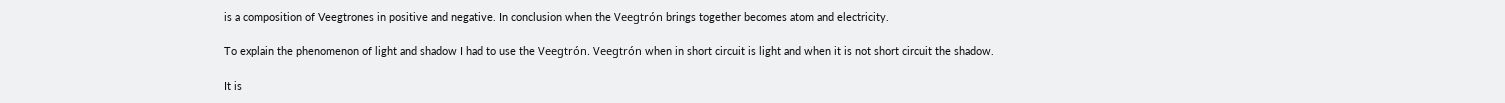is a composition of Veegtrones in positive and negative. In conclusion when the Veegtrón brings together becomes atom and electricity.

To explain the phenomenon of light and shadow I had to use the Veegtrón. Veegtrón when in short circuit is light and when it is not short circuit the shadow.

It is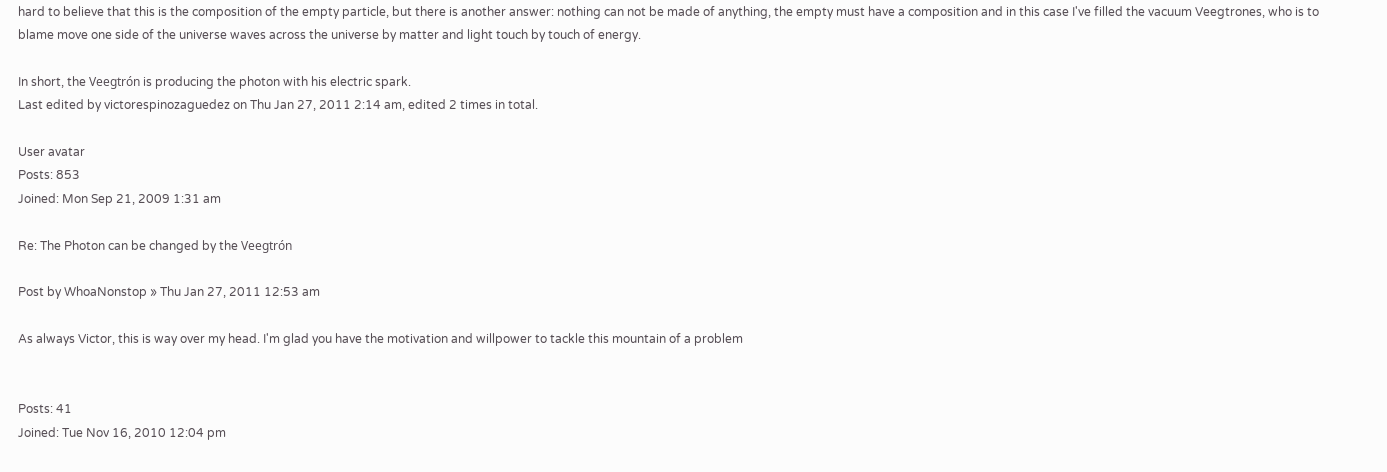hard to believe that this is the composition of the empty particle, but there is another answer: nothing can not be made of anything, the empty must have a composition and in this case I've filled the vacuum Veegtrones, who is to blame move one side of the universe waves across the universe by matter and light touch by touch of energy.

In short, the Veegtrón is producing the photon with his electric spark.
Last edited by victorespinozaguedez on Thu Jan 27, 2011 2:14 am, edited 2 times in total.

User avatar
Posts: 853
Joined: Mon Sep 21, 2009 1:31 am

Re: The Photon can be changed by the Veegtrón

Post by WhoaNonstop » Thu Jan 27, 2011 12:53 am

As always Victor, this is way over my head. I'm glad you have the motivation and willpower to tackle this mountain of a problem


Posts: 41
Joined: Tue Nov 16, 2010 12:04 pm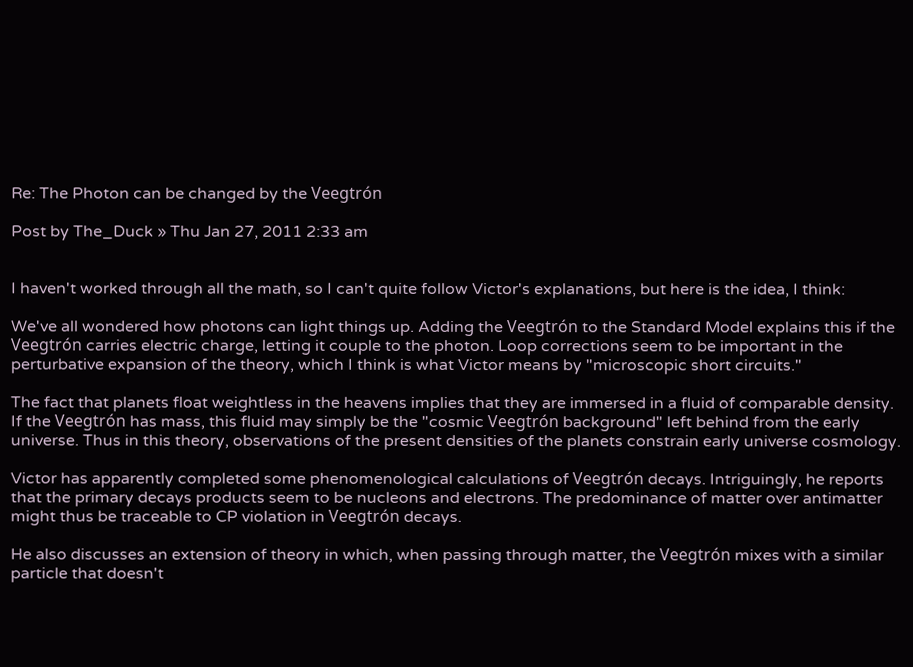Re: The Photon can be changed by the Veegtrón

Post by The_Duck » Thu Jan 27, 2011 2:33 am


I haven't worked through all the math, so I can't quite follow Victor's explanations, but here is the idea, I think:

We've all wondered how photons can light things up. Adding the Veegtrón to the Standard Model explains this if the Veegtrón carries electric charge, letting it couple to the photon. Loop corrections seem to be important in the perturbative expansion of the theory, which I think is what Victor means by "microscopic short circuits."

The fact that planets float weightless in the heavens implies that they are immersed in a fluid of comparable density. If the Veegtrón has mass, this fluid may simply be the "cosmic Veegtrón background" left behind from the early universe. Thus in this theory, observations of the present densities of the planets constrain early universe cosmology.

Victor has apparently completed some phenomenological calculations of Veegtrón decays. Intriguingly, he reports that the primary decays products seem to be nucleons and electrons. The predominance of matter over antimatter might thus be traceable to CP violation in Veegtrón decays.

He also discusses an extension of theory in which, when passing through matter, the Veegtrón mixes with a similar particle that doesn't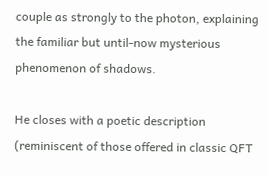couple as strongly to the photon, explaining the familiar but until-now mysterious phenomenon of shadows.

He closes with a poetic description (reminiscent of those offered in classic QFT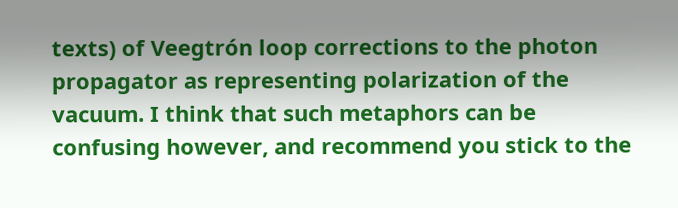texts) of Veegtrón loop corrections to the photon propagator as representing polarization of the vacuum. I think that such metaphors can be confusing however, and recommend you stick to the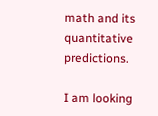math and its quantitative predictions.

I am looking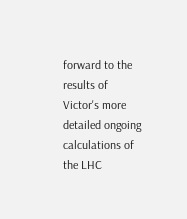forward to the results of Victor's more detailed ongoing calculations of the LHC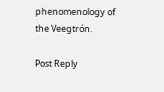phenomenology of the Veegtrón.

Post Reply